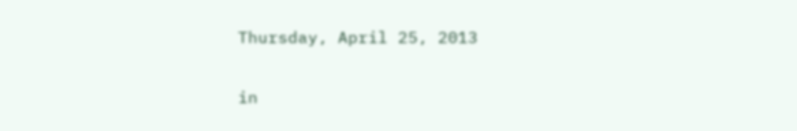Thursday, April 25, 2013

in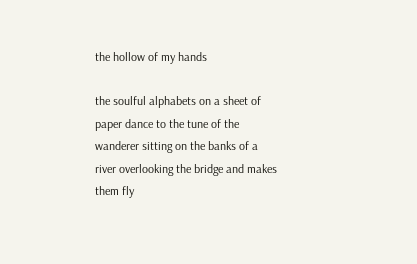the hollow of my hands

the soulful alphabets on a sheet of paper dance to the tune of the wanderer sitting on the banks of a river overlooking the bridge and makes them fly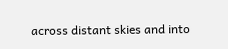across distant skies and into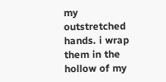my outstretched hands. i wrap them in the hollow of my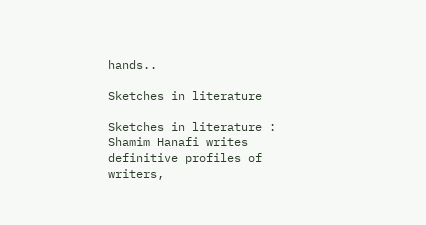hands..

Sketches in literature

Sketches in literature : Shamim Hanafi writes definitive profiles of writers,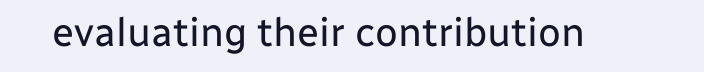evaluating their contribution